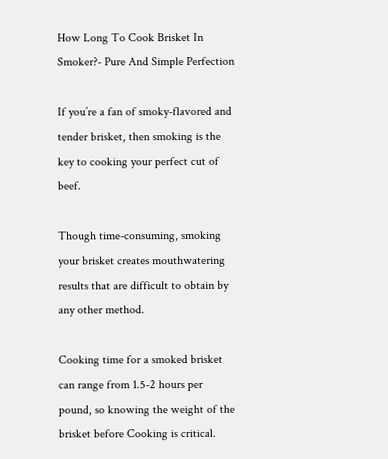How Long To Cook Brisket In Smoker?- Pure And Simple Perfection

If you’re a fan of smoky-flavored and tender brisket, then smoking is the key to cooking your perfect cut of beef.

Though time-consuming, smoking your brisket creates mouthwatering results that are difficult to obtain by any other method.

Cooking time for a smoked brisket can range from 1.5-2 hours per pound, so knowing the weight of the brisket before Cooking is critical.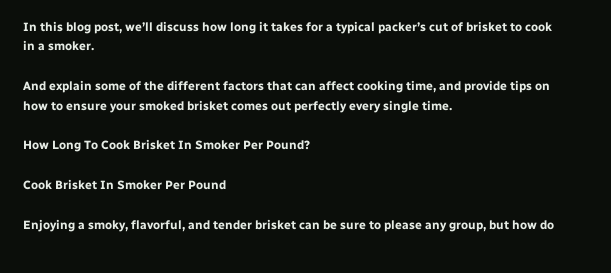In this blog post, we’ll discuss how long it takes for a typical packer’s cut of brisket to cook in a smoker.

And explain some of the different factors that can affect cooking time, and provide tips on how to ensure your smoked brisket comes out perfectly every single time.

How Long To Cook Brisket In Smoker Per Pound?

Cook Brisket In Smoker Per Pound

Enjoying a smoky, flavorful, and tender brisket can be sure to please any group, but how do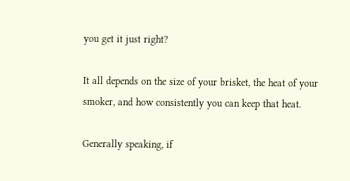you get it just right?

It all depends on the size of your brisket, the heat of your smoker, and how consistently you can keep that heat.

Generally speaking, if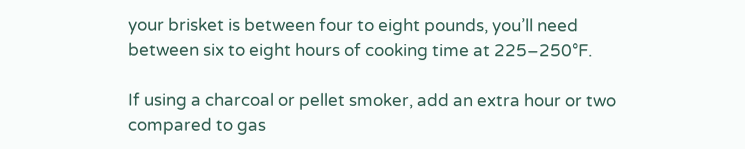your brisket is between four to eight pounds, you’ll need between six to eight hours of cooking time at 225–250°F.

If using a charcoal or pellet smoker, add an extra hour or two compared to gas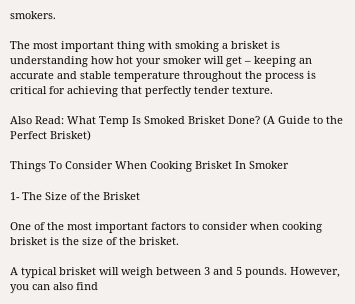smokers.

The most important thing with smoking a brisket is understanding how hot your smoker will get – keeping an accurate and stable temperature throughout the process is critical for achieving that perfectly tender texture.

Also Read: What Temp Is Smoked Brisket Done? (A Guide to the Perfect Brisket)

Things To Consider When Cooking Brisket In Smoker

1- The Size of the Brisket

One of the most important factors to consider when cooking brisket is the size of the brisket.

A typical brisket will weigh between 3 and 5 pounds. However, you can also find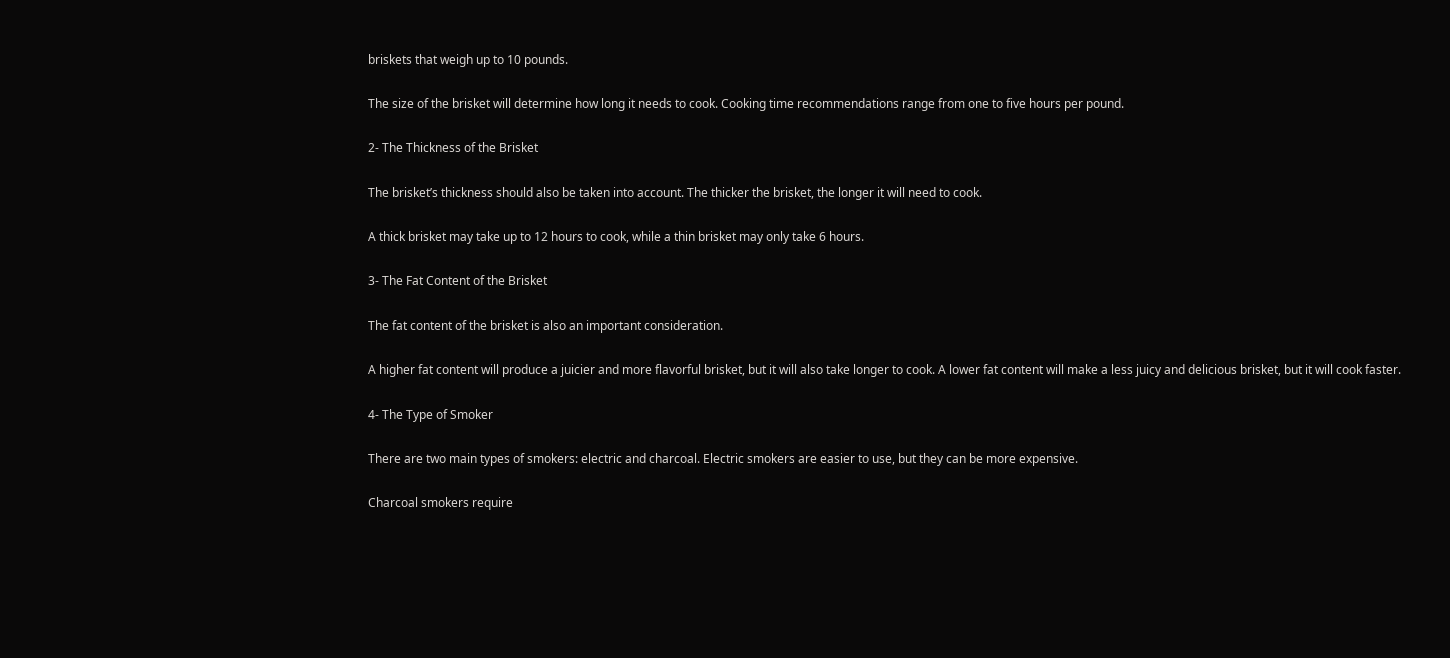briskets that weigh up to 10 pounds.

The size of the brisket will determine how long it needs to cook. Cooking time recommendations range from one to five hours per pound.

2- The Thickness of the Brisket

The brisket’s thickness should also be taken into account. The thicker the brisket, the longer it will need to cook.

A thick brisket may take up to 12 hours to cook, while a thin brisket may only take 6 hours.

3- The Fat Content of the Brisket

The fat content of the brisket is also an important consideration.

A higher fat content will produce a juicier and more flavorful brisket, but it will also take longer to cook. A lower fat content will make a less juicy and delicious brisket, but it will cook faster.

4- The Type of Smoker

There are two main types of smokers: electric and charcoal. Electric smokers are easier to use, but they can be more expensive.

Charcoal smokers require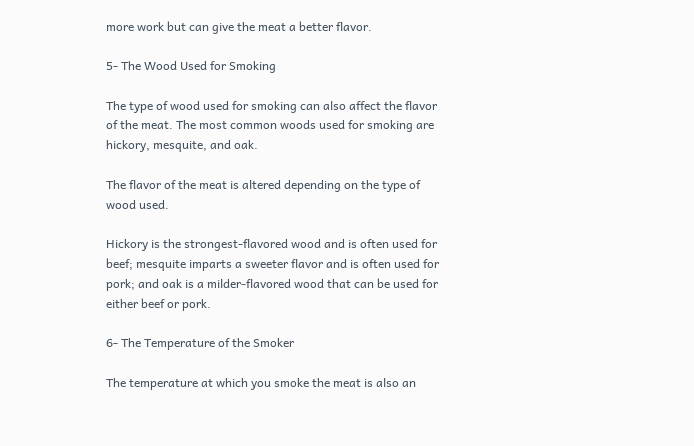more work but can give the meat a better flavor.

5- The Wood Used for Smoking

The type of wood used for smoking can also affect the flavor of the meat. The most common woods used for smoking are hickory, mesquite, and oak.

The flavor of the meat is altered depending on the type of wood used.

Hickory is the strongest-flavored wood and is often used for beef; mesquite imparts a sweeter flavor and is often used for pork; and oak is a milder-flavored wood that can be used for either beef or pork.

6- The Temperature of the Smoker

The temperature at which you smoke the meat is also an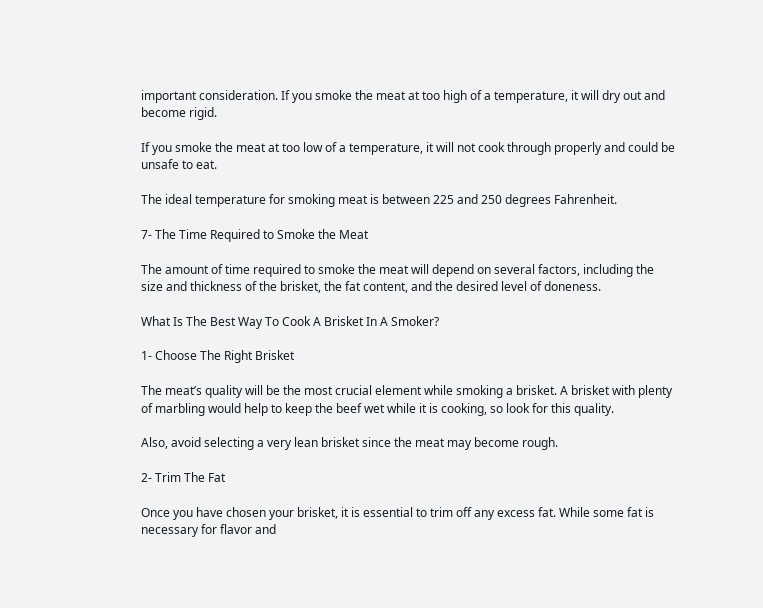important consideration. If you smoke the meat at too high of a temperature, it will dry out and become rigid.

If you smoke the meat at too low of a temperature, it will not cook through properly and could be unsafe to eat.

The ideal temperature for smoking meat is between 225 and 250 degrees Fahrenheit.

7- The Time Required to Smoke the Meat

The amount of time required to smoke the meat will depend on several factors, including the size and thickness of the brisket, the fat content, and the desired level of doneness.

What Is The Best Way To Cook A Brisket In A Smoker?

1- Choose The Right Brisket

The meat’s quality will be the most crucial element while smoking a brisket. A brisket with plenty of marbling would help to keep the beef wet while it is cooking, so look for this quality.

Also, avoid selecting a very lean brisket since the meat may become rough.

2- Trim The Fat

Once you have chosen your brisket, it is essential to trim off any excess fat. While some fat is necessary for flavor and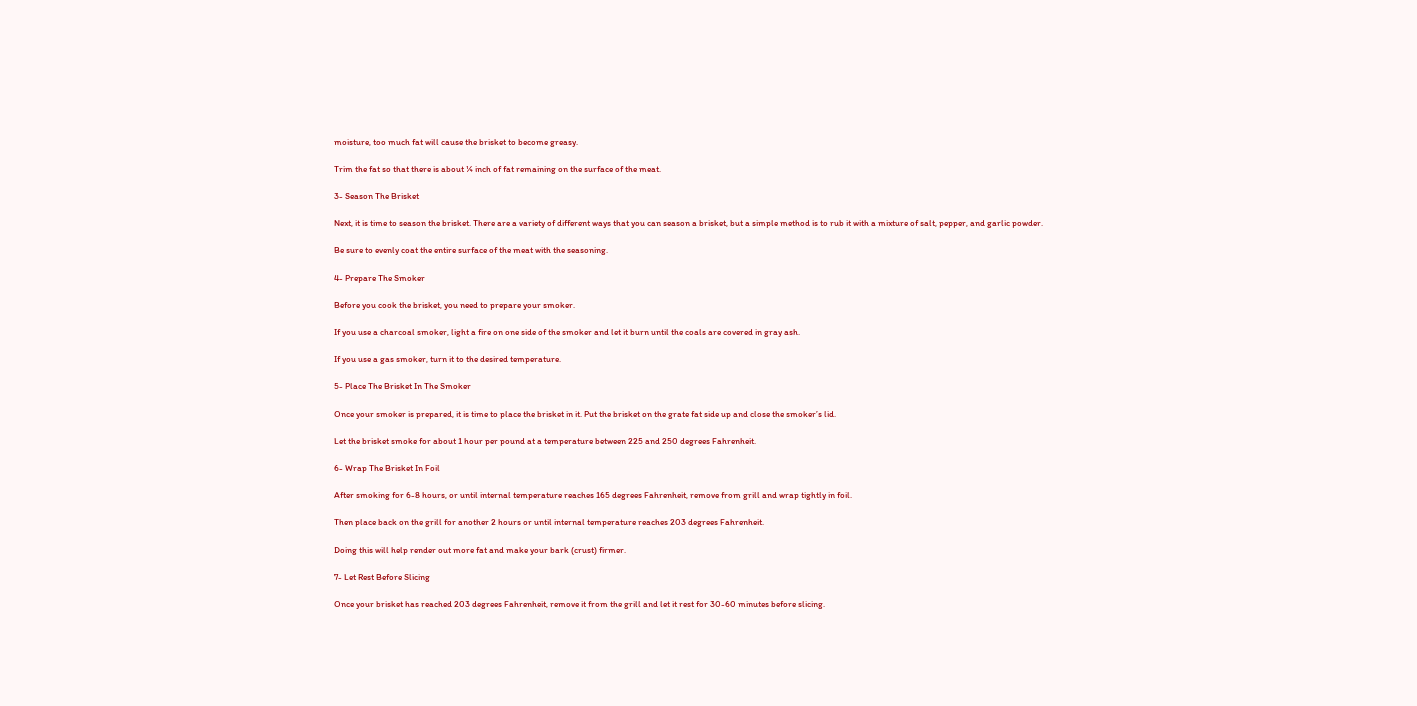moisture, too much fat will cause the brisket to become greasy.

Trim the fat so that there is about ¼ inch of fat remaining on the surface of the meat.

3- Season The Brisket

Next, it is time to season the brisket. There are a variety of different ways that you can season a brisket, but a simple method is to rub it with a mixture of salt, pepper, and garlic powder.

Be sure to evenly coat the entire surface of the meat with the seasoning.

4- Prepare The Smoker

Before you cook the brisket, you need to prepare your smoker.

If you use a charcoal smoker, light a fire on one side of the smoker and let it burn until the coals are covered in gray ash.

If you use a gas smoker, turn it to the desired temperature.

5- Place The Brisket In The Smoker

Once your smoker is prepared, it is time to place the brisket in it. Put the brisket on the grate fat side up and close the smoker’s lid.

Let the brisket smoke for about 1 hour per pound at a temperature between 225 and 250 degrees Fahrenheit.

6- Wrap The Brisket In Foil

After smoking for 6-8 hours, or until internal temperature reaches 165 degrees Fahrenheit, remove from grill and wrap tightly in foil.

Then place back on the grill for another 2 hours or until internal temperature reaches 203 degrees Fahrenheit.

Doing this will help render out more fat and make your bark (crust) firmer.

7- Let Rest Before Slicing

Once your brisket has reached 203 degrees Fahrenheit, remove it from the grill and let it rest for 30-60 minutes before slicing.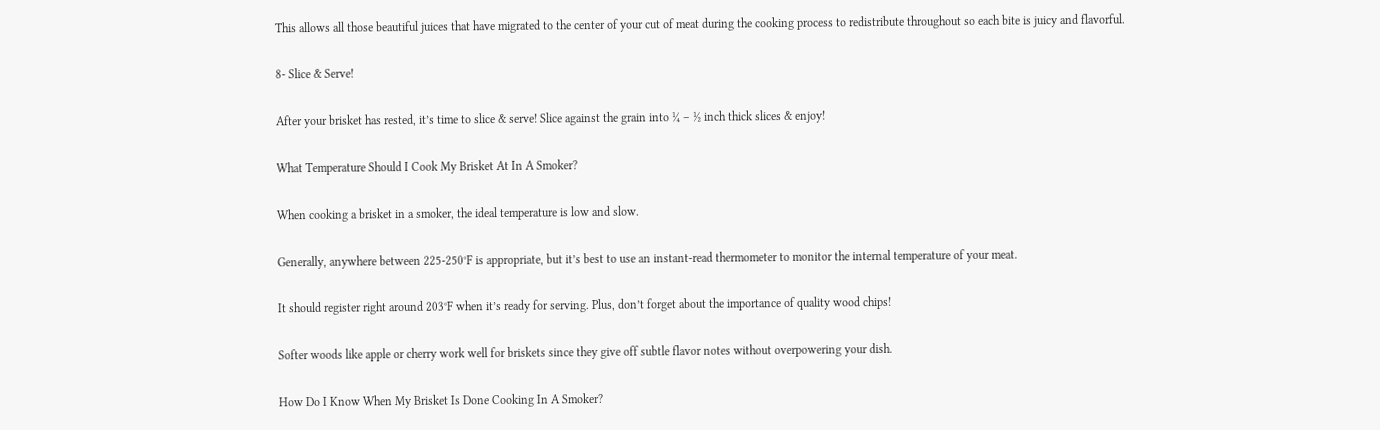This allows all those beautiful juices that have migrated to the center of your cut of meat during the cooking process to redistribute throughout so each bite is juicy and flavorful.

8- Slice & Serve!

After your brisket has rested, it’s time to slice & serve! Slice against the grain into ¼ – ½ inch thick slices & enjoy!

What Temperature Should I Cook My Brisket At In A Smoker?

When cooking a brisket in a smoker, the ideal temperature is low and slow.

Generally, anywhere between 225-250°F is appropriate, but it’s best to use an instant-read thermometer to monitor the internal temperature of your meat.

It should register right around 203°F when it’s ready for serving. Plus, don’t forget about the importance of quality wood chips!

Softer woods like apple or cherry work well for briskets since they give off subtle flavor notes without overpowering your dish.

How Do I Know When My Brisket Is Done Cooking In A Smoker?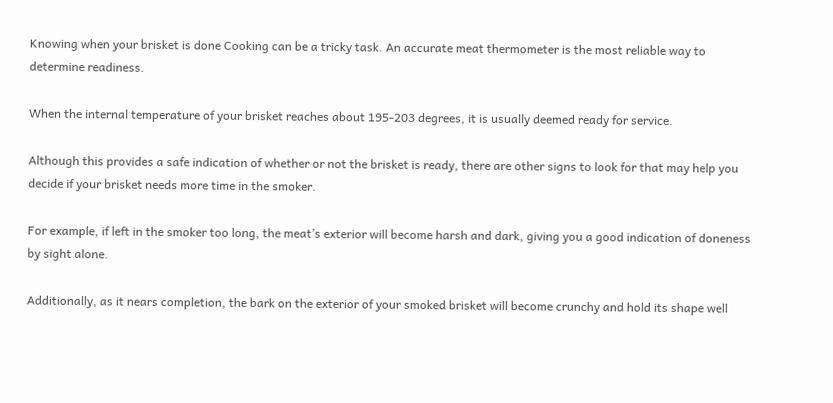Knowing when your brisket is done Cooking can be a tricky task. An accurate meat thermometer is the most reliable way to determine readiness.

When the internal temperature of your brisket reaches about 195-203 degrees, it is usually deemed ready for service.

Although this provides a safe indication of whether or not the brisket is ready, there are other signs to look for that may help you decide if your brisket needs more time in the smoker.

For example, if left in the smoker too long, the meat’s exterior will become harsh and dark, giving you a good indication of doneness by sight alone.

Additionally, as it nears completion, the bark on the exterior of your smoked brisket will become crunchy and hold its shape well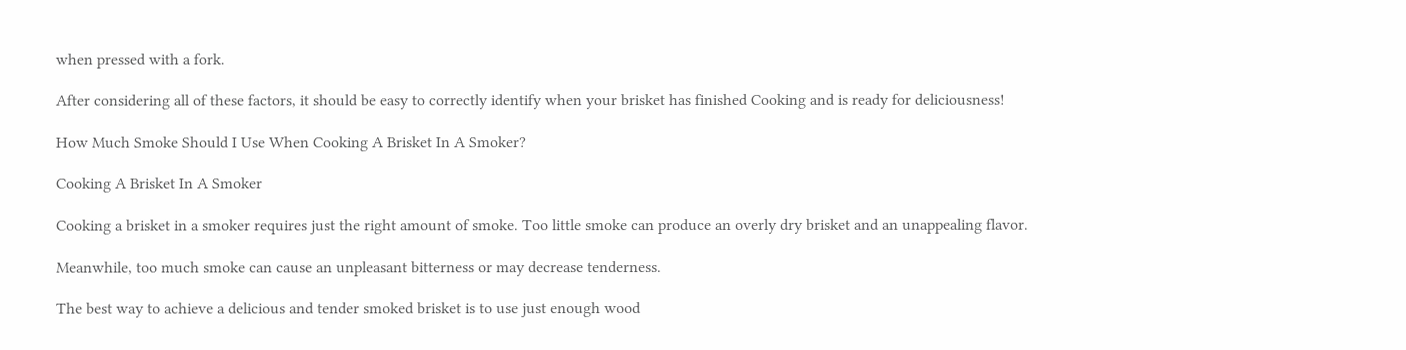when pressed with a fork.

After considering all of these factors, it should be easy to correctly identify when your brisket has finished Cooking and is ready for deliciousness!

How Much Smoke Should I Use When Cooking A Brisket In A Smoker?

Cooking A Brisket In A Smoker

Cooking a brisket in a smoker requires just the right amount of smoke. Too little smoke can produce an overly dry brisket and an unappealing flavor.

Meanwhile, too much smoke can cause an unpleasant bitterness or may decrease tenderness.

The best way to achieve a delicious and tender smoked brisket is to use just enough wood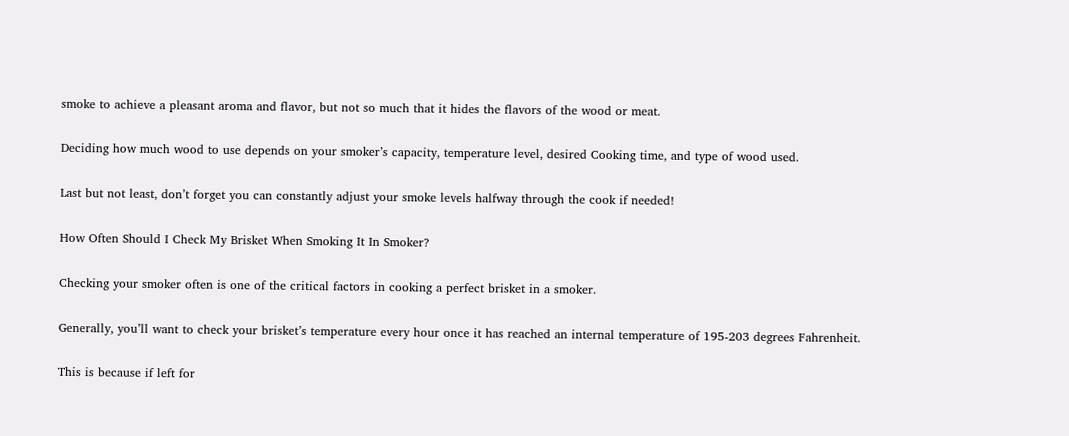smoke to achieve a pleasant aroma and flavor, but not so much that it hides the flavors of the wood or meat.

Deciding how much wood to use depends on your smoker’s capacity, temperature level, desired Cooking time, and type of wood used.

Last but not least, don’t forget you can constantly adjust your smoke levels halfway through the cook if needed!

How Often Should I Check My Brisket When Smoking It In Smoker?

Checking your smoker often is one of the critical factors in cooking a perfect brisket in a smoker.

Generally, you’ll want to check your brisket’s temperature every hour once it has reached an internal temperature of 195-203 degrees Fahrenheit.

This is because if left for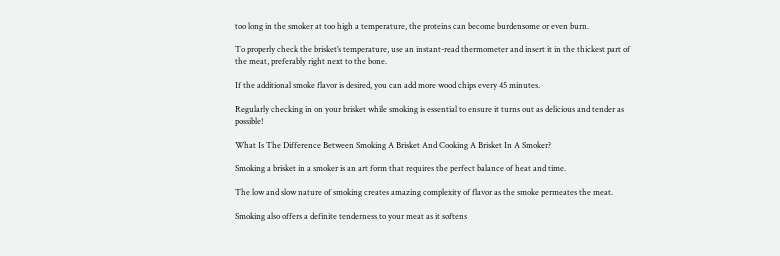too long in the smoker at too high a temperature, the proteins can become burdensome or even burn.

To properly check the brisket’s temperature, use an instant-read thermometer and insert it in the thickest part of the meat, preferably right next to the bone.

If the additional smoke flavor is desired, you can add more wood chips every 45 minutes.

Regularly checking in on your brisket while smoking is essential to ensure it turns out as delicious and tender as possible!

What Is The Difference Between Smoking A Brisket And Cooking A Brisket In A Smoker?

Smoking a brisket in a smoker is an art form that requires the perfect balance of heat and time.

The low and slow nature of smoking creates amazing complexity of flavor as the smoke permeates the meat.

Smoking also offers a definite tenderness to your meat as it softens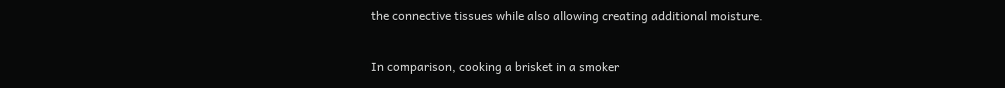the connective tissues while also allowing creating additional moisture.

In comparison, cooking a brisket in a smoker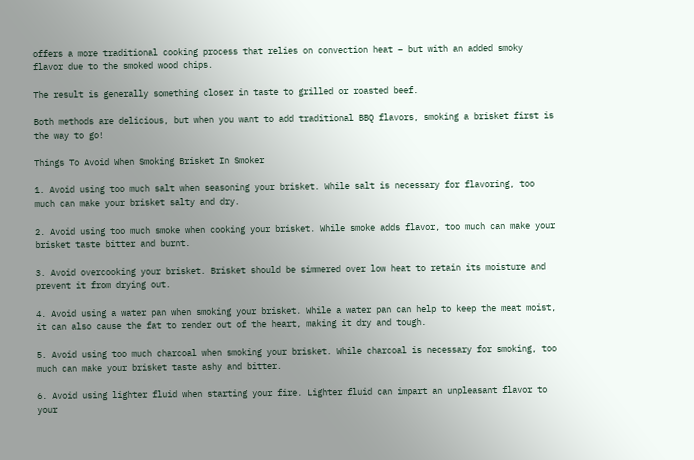offers a more traditional cooking process that relies on convection heat – but with an added smoky flavor due to the smoked wood chips.

The result is generally something closer in taste to grilled or roasted beef.

Both methods are delicious, but when you want to add traditional BBQ flavors, smoking a brisket first is the way to go!

Things To Avoid When Smoking Brisket In Smoker

1. Avoid using too much salt when seasoning your brisket. While salt is necessary for flavoring, too much can make your brisket salty and dry.

2. Avoid using too much smoke when cooking your brisket. While smoke adds flavor, too much can make your brisket taste bitter and burnt.

3. Avoid overcooking your brisket. Brisket should be simmered over low heat to retain its moisture and prevent it from drying out.

4. Avoid using a water pan when smoking your brisket. While a water pan can help to keep the meat moist, it can also cause the fat to render out of the heart, making it dry and tough.

5. Avoid using too much charcoal when smoking your brisket. While charcoal is necessary for smoking, too much can make your brisket taste ashy and bitter.

6. Avoid using lighter fluid when starting your fire. Lighter fluid can impart an unpleasant flavor to your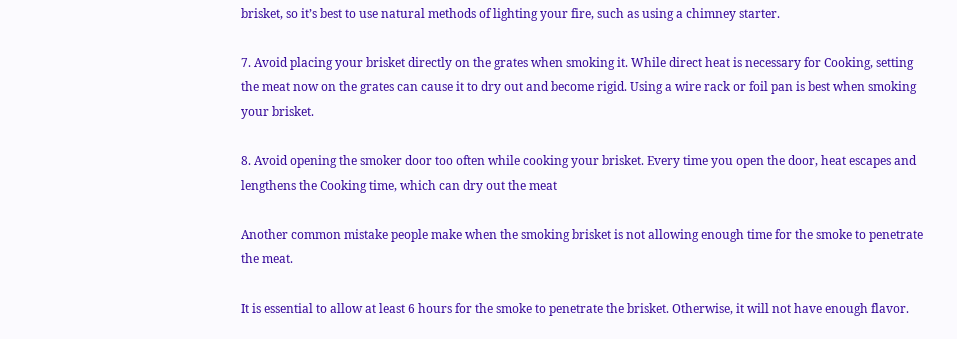brisket, so it’s best to use natural methods of lighting your fire, such as using a chimney starter.

7. Avoid placing your brisket directly on the grates when smoking it. While direct heat is necessary for Cooking, setting the meat now on the grates can cause it to dry out and become rigid. Using a wire rack or foil pan is best when smoking your brisket.

8. Avoid opening the smoker door too often while cooking your brisket. Every time you open the door, heat escapes and lengthens the Cooking time, which can dry out the meat

Another common mistake people make when the smoking brisket is not allowing enough time for the smoke to penetrate the meat.

It is essential to allow at least 6 hours for the smoke to penetrate the brisket. Otherwise, it will not have enough flavor.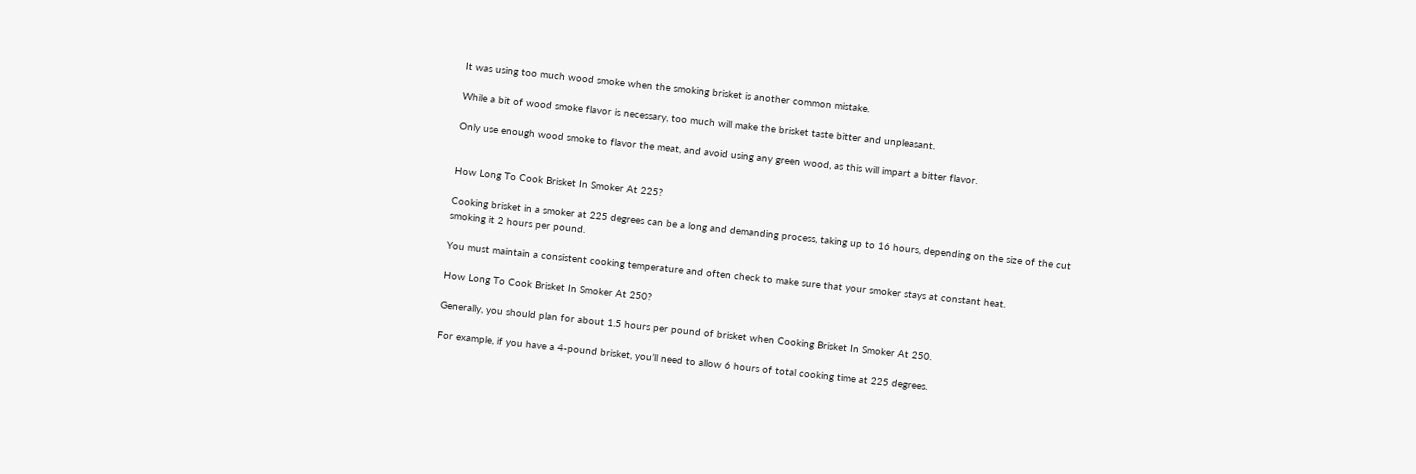It was using too much wood smoke when the smoking brisket is another common mistake.

While a bit of wood smoke flavor is necessary, too much will make the brisket taste bitter and unpleasant.

Only use enough wood smoke to flavor the meat, and avoid using any green wood, as this will impart a bitter flavor.


How Long To Cook Brisket In Smoker At 225?

Cooking brisket in a smoker at 225 degrees can be a long and demanding process, taking up to 16 hours, depending on the size of the cut smoking it 2 hours per pound.

You must maintain a consistent cooking temperature and often check to make sure that your smoker stays at constant heat.

How Long To Cook Brisket In Smoker At 250?

Generally, you should plan for about 1.5 hours per pound of brisket when Cooking Brisket In Smoker At 250.

For example, if you have a 4-pound brisket, you’ll need to allow 6 hours of total cooking time at 225 degrees.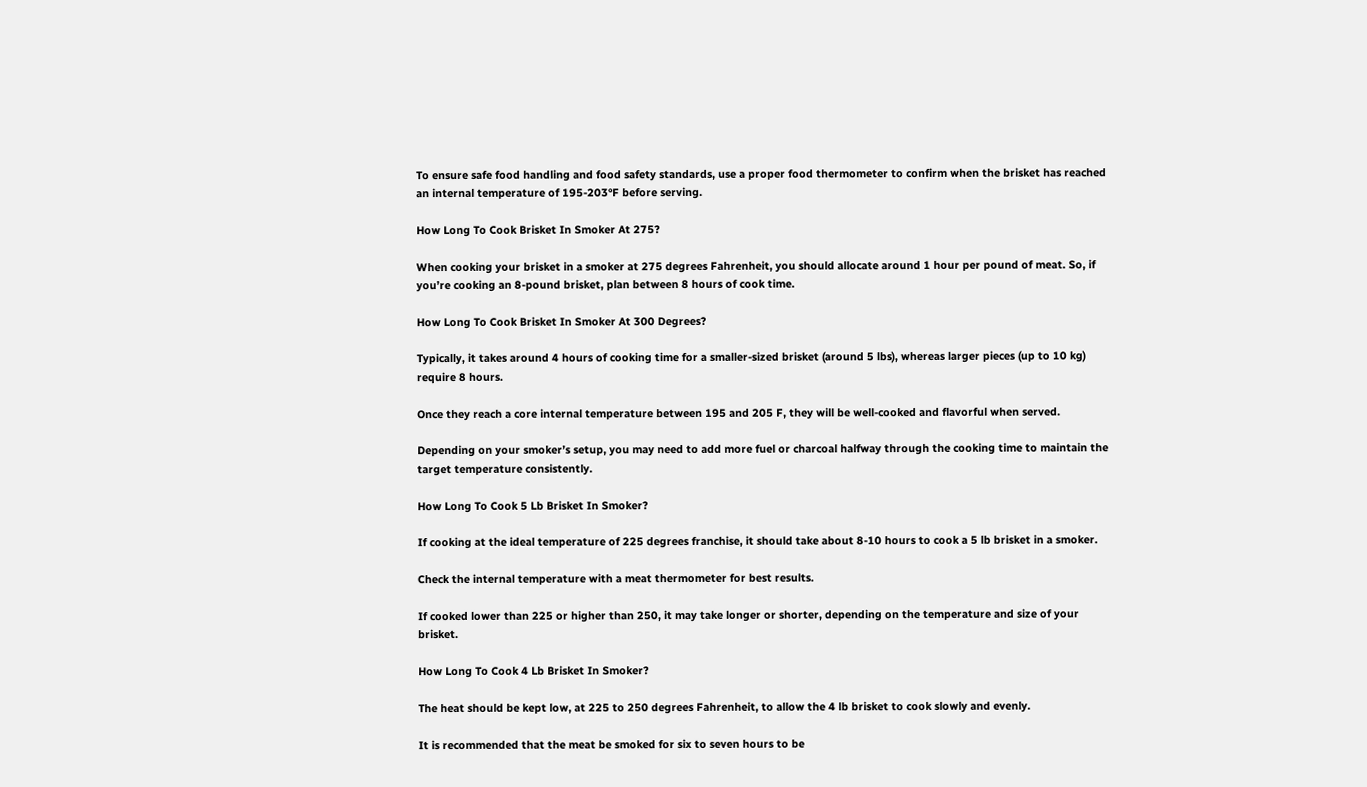To ensure safe food handling and food safety standards, use a proper food thermometer to confirm when the brisket has reached an internal temperature of 195-203°F before serving.

How Long To Cook Brisket In Smoker At 275?

When cooking your brisket in a smoker at 275 degrees Fahrenheit, you should allocate around 1 hour per pound of meat. So, if you’re cooking an 8-pound brisket, plan between 8 hours of cook time.

How Long To Cook Brisket In Smoker At 300 Degrees?

Typically, it takes around 4 hours of cooking time for a smaller-sized brisket (around 5 lbs), whereas larger pieces (up to 10 kg) require 8 hours.

Once they reach a core internal temperature between 195 and 205 F, they will be well-cooked and flavorful when served.

Depending on your smoker’s setup, you may need to add more fuel or charcoal halfway through the cooking time to maintain the target temperature consistently.

How Long To Cook 5 Lb Brisket In Smoker?

If cooking at the ideal temperature of 225 degrees franchise, it should take about 8-10 hours to cook a 5 lb brisket in a smoker.

Check the internal temperature with a meat thermometer for best results.

If cooked lower than 225 or higher than 250, it may take longer or shorter, depending on the temperature and size of your brisket.

How Long To Cook 4 Lb Brisket In Smoker?

The heat should be kept low, at 225 to 250 degrees Fahrenheit, to allow the 4 lb brisket to cook slowly and evenly.

It is recommended that the meat be smoked for six to seven hours to be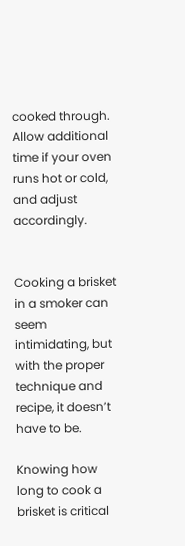cooked through. Allow additional time if your oven runs hot or cold, and adjust accordingly.


Cooking a brisket in a smoker can seem intimidating, but with the proper technique and recipe, it doesn’t have to be.

Knowing how long to cook a brisket is critical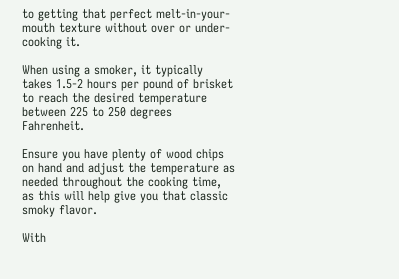to getting that perfect melt-in-your-mouth texture without over or under-cooking it.

When using a smoker, it typically takes 1.5-2 hours per pound of brisket to reach the desired temperature between 225 to 250 degrees Fahrenheit.

Ensure you have plenty of wood chips on hand and adjust the temperature as needed throughout the cooking time, as this will help give you that classic smoky flavor.

With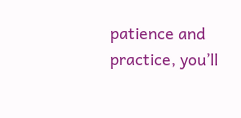patience and practice, you’ll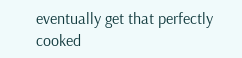eventually get that perfectly cooked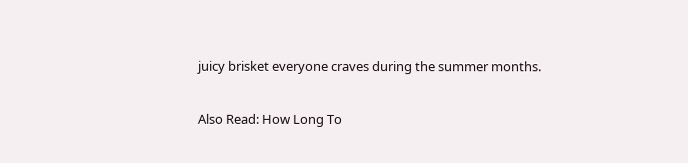juicy brisket everyone craves during the summer months.

Also Read: How Long To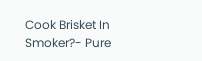Cook Brisket In Smoker?- Pure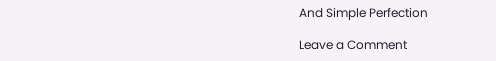And Simple Perfection

Leave a Comment